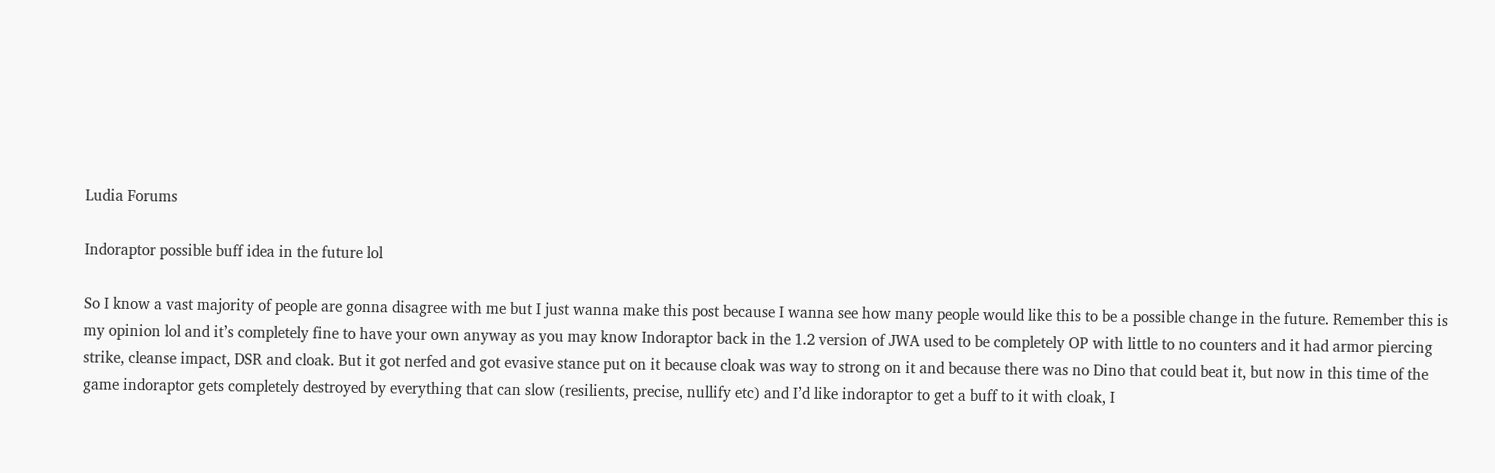Ludia Forums

Indoraptor possible buff idea in the future lol

So I know a vast majority of people are gonna disagree with me but I just wanna make this post because I wanna see how many people would like this to be a possible change in the future. Remember this is my opinion lol and it’s completely fine to have your own anyway as you may know Indoraptor back in the 1.2 version of JWA used to be completely OP with little to no counters and it had armor piercing strike, cleanse impact, DSR and cloak. But it got nerfed and got evasive stance put on it because cloak was way to strong on it and because there was no Dino that could beat it, but now in this time of the game indoraptor gets completely destroyed by everything that can slow (resilients, precise, nullify etc) and I’d like indoraptor to get a buff to it with cloak, I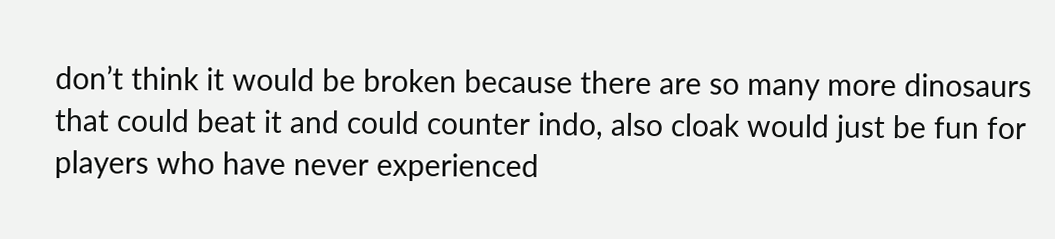don’t think it would be broken because there are so many more dinosaurs that could beat it and could counter indo, also cloak would just be fun for players who have never experienced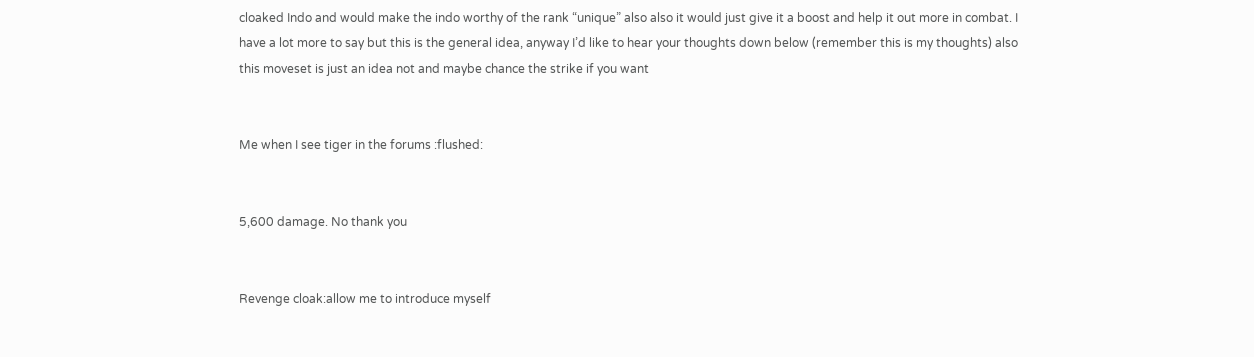cloaked Indo and would make the indo worthy of the rank “unique” also also it would just give it a boost and help it out more in combat. I have a lot more to say but this is the general idea, anyway I’d like to hear your thoughts down below (remember this is my thoughts) also this moveset is just an idea not and maybe chance the strike if you want


Me when I see tiger in the forums :flushed:


5,600 damage. No thank you


Revenge cloak:allow me to introduce myself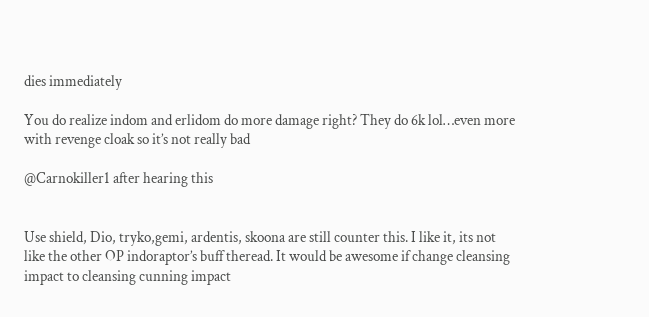dies immediately

You do realize indom and erlidom do more damage right? They do 6k lol…even more with revenge cloak so it’s not really bad

@Carnokiller1 after hearing this


Use shield, Dio, tryko,gemi, ardentis, skoona are still counter this. I like it, its not like the other OP indoraptor’s buff theread. It would be awesome if change cleansing impact to cleansing cunning impact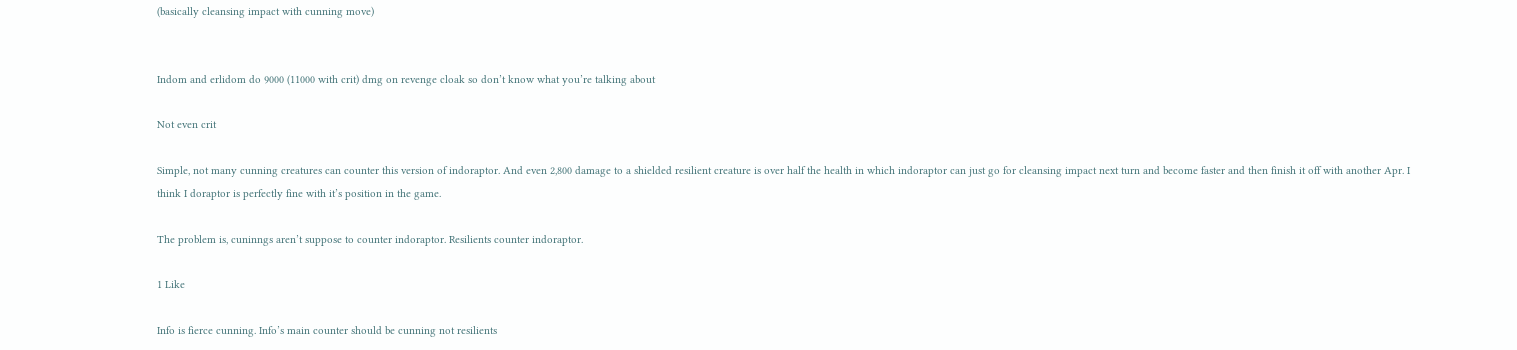(basically cleansing impact with cunning move)


Indom and erlidom do 9000 (11000 with crit) dmg on revenge cloak so don’t know what you’re talking about

Not even crit

Simple, not many cunning creatures can counter this version of indoraptor. And even 2,800 damage to a shielded resilient creature is over half the health in which indoraptor can just go for cleansing impact next turn and become faster and then finish it off with another Apr. I think I doraptor is perfectly fine with it’s position in the game.

The problem is, cuninngs aren’t suppose to counter indoraptor. Resilients counter indoraptor.

1 Like

Info is fierce cunning. Info’s main counter should be cunning not resilients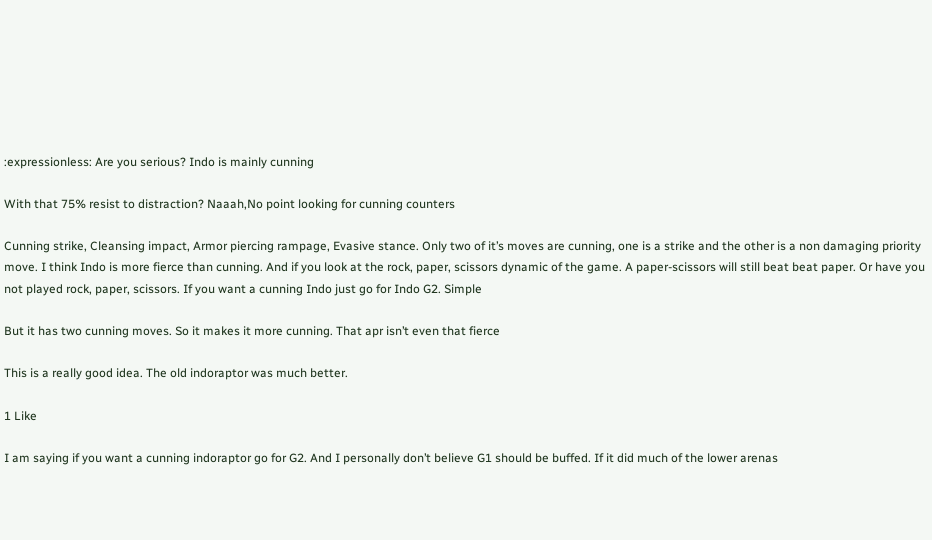:expressionless: Are you serious? Indo is mainly cunning

With that 75% resist to distraction? Naaah,No point looking for cunning counters

Cunning strike, Cleansing impact, Armor piercing rampage, Evasive stance. Only two of it’s moves are cunning, one is a strike and the other is a non damaging priority move. I think Indo is more fierce than cunning. And if you look at the rock, paper, scissors dynamic of the game. A paper-scissors will still beat beat paper. Or have you not played rock, paper, scissors. If you want a cunning Indo just go for Indo G2. Simple

But it has two cunning moves. So it makes it more cunning. That apr isn’t even that fierce

This is a really good idea. The old indoraptor was much better.

1 Like

I am saying if you want a cunning indoraptor go for G2. And I personally don’t believe G1 should be buffed. If it did much of the lower arenas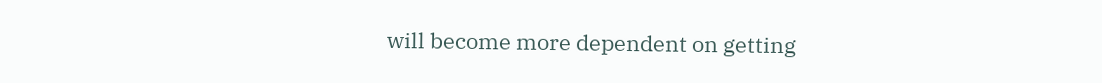will become more dependent on getting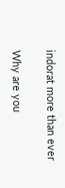indorat more than ever

Why are you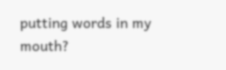putting words in my mouth?